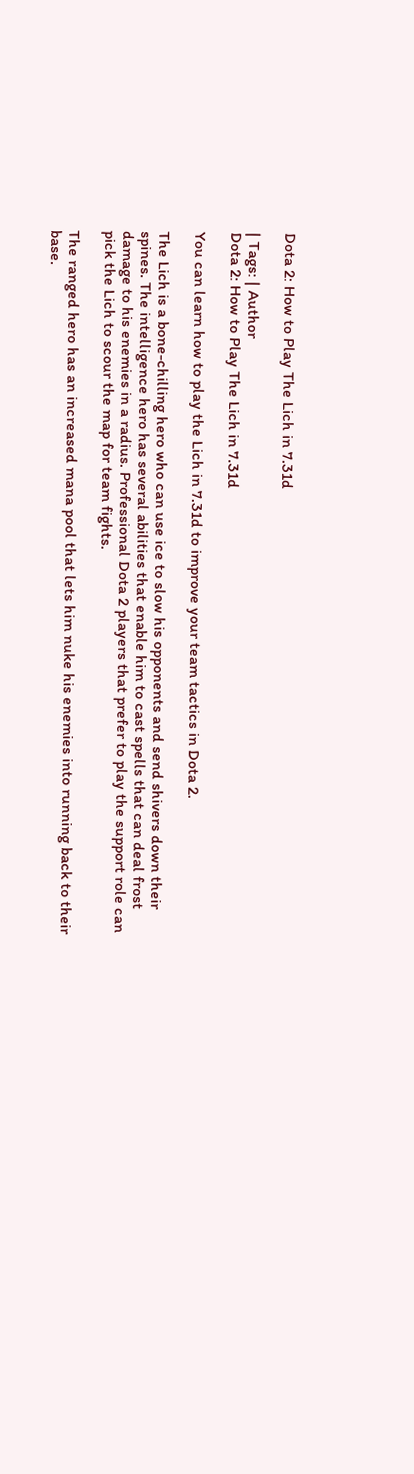Dota 2: How to Play The Lich in 7.31d

| Tags: | Author
Dota 2: How to Play The Lich in 7.31d

You can learn how to play the Lich in 7.31d to improve your team tactics in Dota 2.

The Lich is a bone-chilling hero who can use ice to slow his opponents and send shivers down their spines. The intelligence hero has several abilities that enable him to cast spells that can deal frost damage to his enemies in a radius. Professional Dota 2 players that prefer to play the support role can pick the Lich to scour the map for team fights.

The ranged hero has an increased mana pool that lets him nuke his enemies into running back to their base.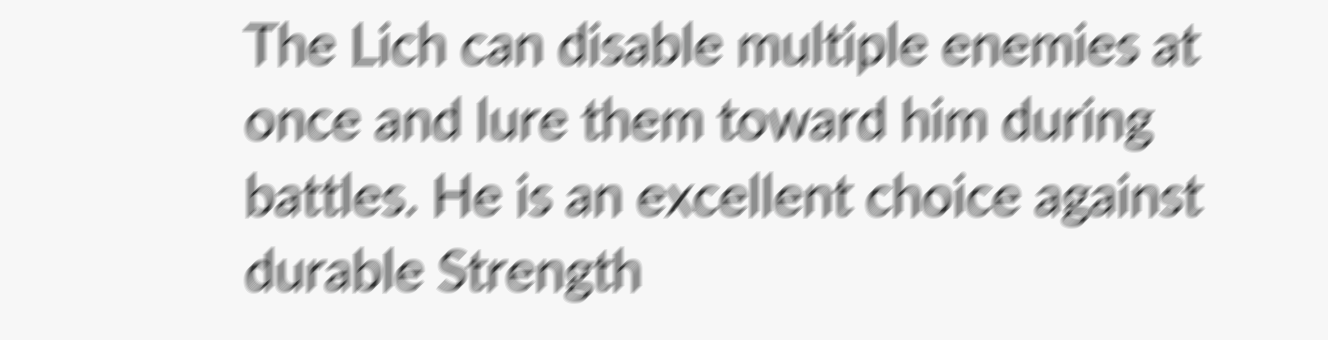The Lich can disable multiple enemies at once and lure them toward him during battles. He is an excellent choice against durable Strength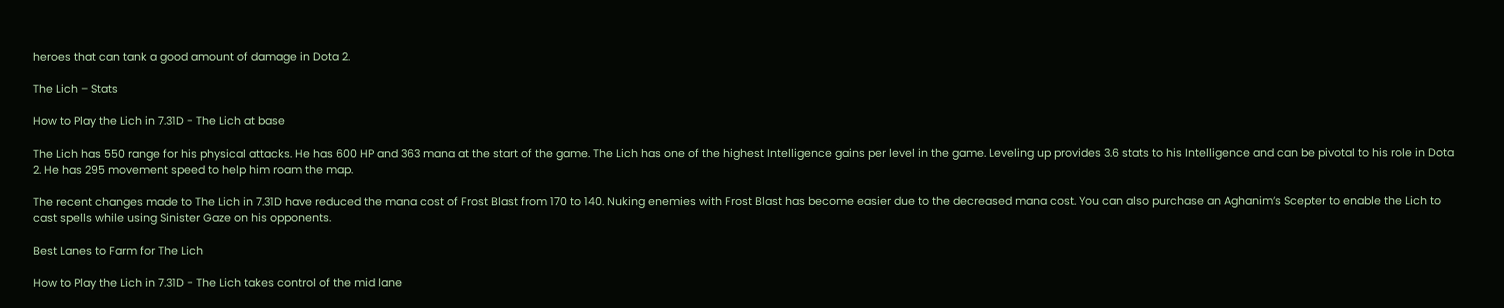heroes that can tank a good amount of damage in Dota 2.

The Lich – Stats

How to Play the Lich in 7.31D - The Lich at base

The Lich has 550 range for his physical attacks. He has 600 HP and 363 mana at the start of the game. The Lich has one of the highest Intelligence gains per level in the game. Leveling up provides 3.6 stats to his Intelligence and can be pivotal to his role in Dota 2. He has 295 movement speed to help him roam the map.

The recent changes made to The Lich in 7.31D have reduced the mana cost of Frost Blast from 170 to 140. Nuking enemies with Frost Blast has become easier due to the decreased mana cost. You can also purchase an Aghanim’s Scepter to enable the Lich to cast spells while using Sinister Gaze on his opponents.

Best Lanes to Farm for The Lich

How to Play the Lich in 7.31D - The Lich takes control of the mid lane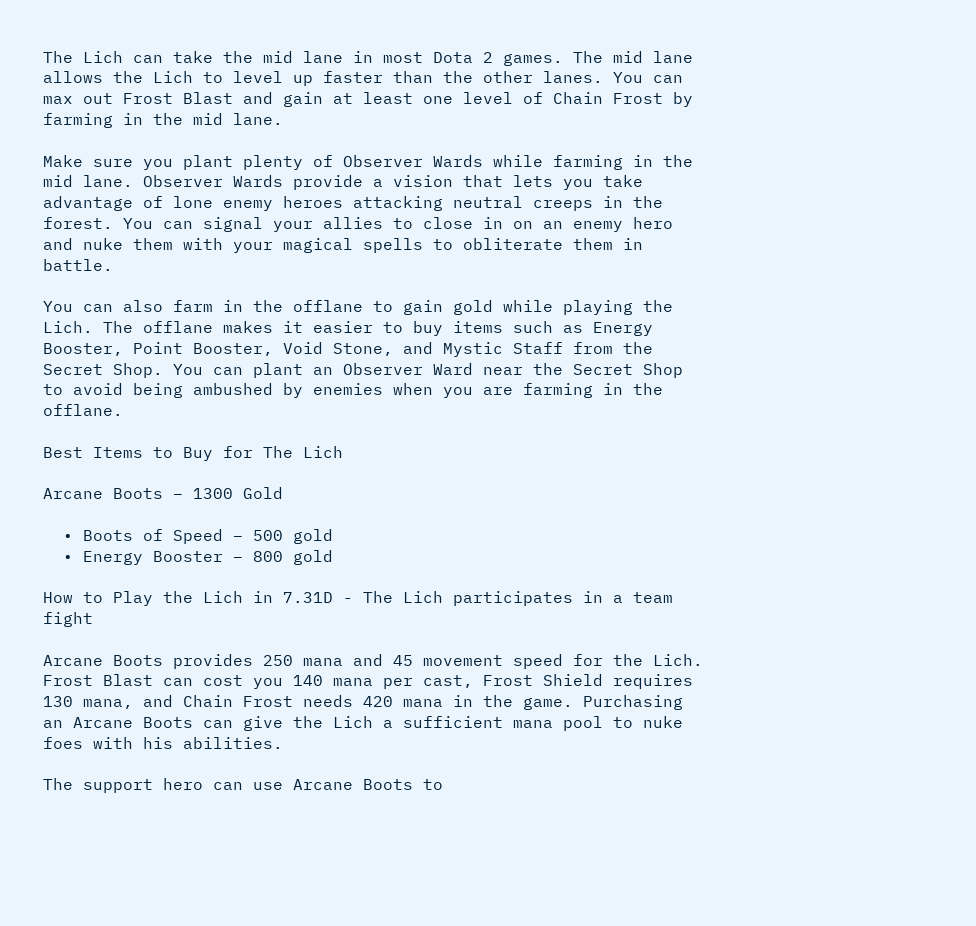The Lich can take the mid lane in most Dota 2 games. The mid lane allows the Lich to level up faster than the other lanes. You can max out Frost Blast and gain at least one level of Chain Frost by farming in the mid lane.

Make sure you plant plenty of Observer Wards while farming in the mid lane. Observer Wards provide a vision that lets you take advantage of lone enemy heroes attacking neutral creeps in the forest. You can signal your allies to close in on an enemy hero and nuke them with your magical spells to obliterate them in battle.

You can also farm in the offlane to gain gold while playing the Lich. The offlane makes it easier to buy items such as Energy Booster, Point Booster, Void Stone, and Mystic Staff from the Secret Shop. You can plant an Observer Ward near the Secret Shop to avoid being ambushed by enemies when you are farming in the offlane.

Best Items to Buy for The Lich

Arcane Boots – 1300 Gold

  • Boots of Speed – 500 gold
  • Energy Booster – 800 gold

How to Play the Lich in 7.31D - The Lich participates in a team fight

Arcane Boots provides 250 mana and 45 movement speed for the Lich. Frost Blast can cost you 140 mana per cast, Frost Shield requires 130 mana, and Chain Frost needs 420 mana in the game. Purchasing an Arcane Boots can give the Lich a sufficient mana pool to nuke foes with his abilities.

The support hero can use Arcane Boots to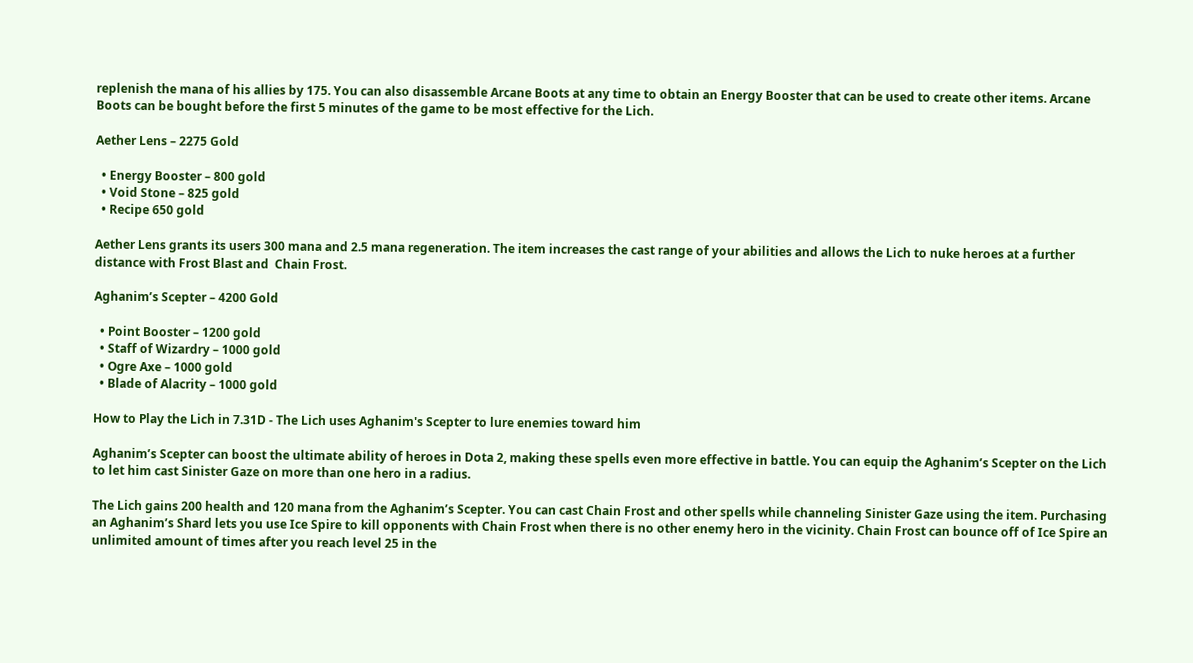replenish the mana of his allies by 175. You can also disassemble Arcane Boots at any time to obtain an Energy Booster that can be used to create other items. Arcane Boots can be bought before the first 5 minutes of the game to be most effective for the Lich.

Aether Lens – 2275 Gold

  • Energy Booster – 800 gold
  • Void Stone – 825 gold
  • Recipe 650 gold

Aether Lens grants its users 300 mana and 2.5 mana regeneration. The item increases the cast range of your abilities and allows the Lich to nuke heroes at a further distance with Frost Blast and  Chain Frost.

Aghanim’s Scepter – 4200 Gold

  • Point Booster – 1200 gold
  • Staff of Wizardry – 1000 gold
  • Ogre Axe – 1000 gold
  • Blade of Alacrity – 1000 gold

How to Play the Lich in 7.31D - The Lich uses Aghanim's Scepter to lure enemies toward him

Aghanim’s Scepter can boost the ultimate ability of heroes in Dota 2, making these spells even more effective in battle. You can equip the Aghanim’s Scepter on the Lich to let him cast Sinister Gaze on more than one hero in a radius.

The Lich gains 200 health and 120 mana from the Aghanim’s Scepter. You can cast Chain Frost and other spells while channeling Sinister Gaze using the item. Purchasing an Aghanim’s Shard lets you use Ice Spire to kill opponents with Chain Frost when there is no other enemy hero in the vicinity. Chain Frost can bounce off of Ice Spire an unlimited amount of times after you reach level 25 in the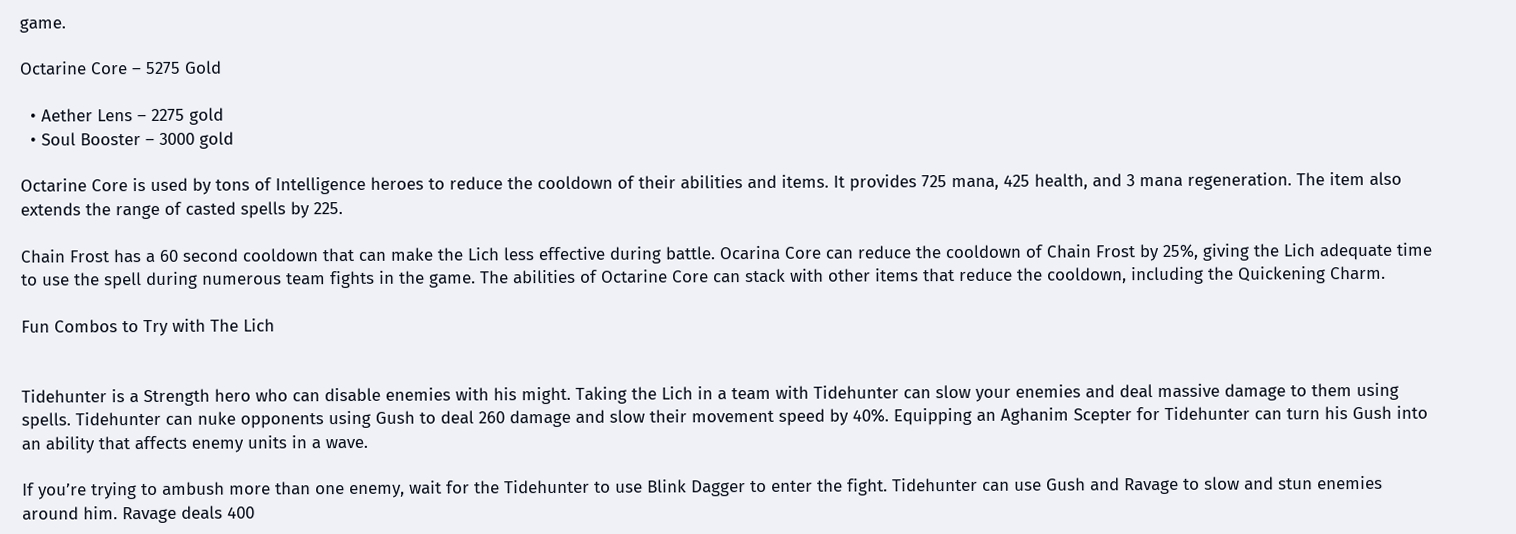game.

Octarine Core – 5275 Gold

  • Aether Lens – 2275 gold
  • Soul Booster – 3000 gold

Octarine Core is used by tons of Intelligence heroes to reduce the cooldown of their abilities and items. It provides 725 mana, 425 health, and 3 mana regeneration. The item also extends the range of casted spells by 225.

Chain Frost has a 60 second cooldown that can make the Lich less effective during battle. Ocarina Core can reduce the cooldown of Chain Frost by 25%, giving the Lich adequate time to use the spell during numerous team fights in the game. The abilities of Octarine Core can stack with other items that reduce the cooldown, including the Quickening Charm.

Fun Combos to Try with The Lich


Tidehunter is a Strength hero who can disable enemies with his might. Taking the Lich in a team with Tidehunter can slow your enemies and deal massive damage to them using spells. Tidehunter can nuke opponents using Gush to deal 260 damage and slow their movement speed by 40%. Equipping an Aghanim Scepter for Tidehunter can turn his Gush into an ability that affects enemy units in a wave.

If you’re trying to ambush more than one enemy, wait for the Tidehunter to use Blink Dagger to enter the fight. Tidehunter can use Gush and Ravage to slow and stun enemies around him. Ravage deals 400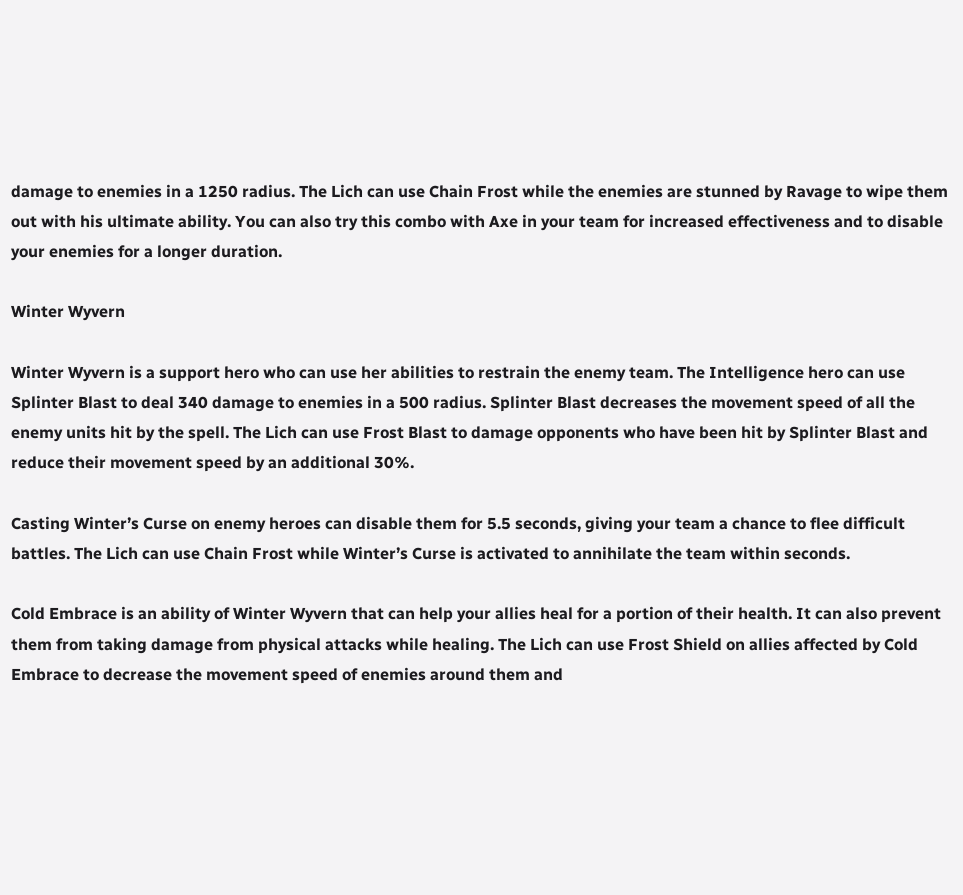damage to enemies in a 1250 radius. The Lich can use Chain Frost while the enemies are stunned by Ravage to wipe them out with his ultimate ability. You can also try this combo with Axe in your team for increased effectiveness and to disable your enemies for a longer duration.

Winter Wyvern

Winter Wyvern is a support hero who can use her abilities to restrain the enemy team. The Intelligence hero can use Splinter Blast to deal 340 damage to enemies in a 500 radius. Splinter Blast decreases the movement speed of all the enemy units hit by the spell. The Lich can use Frost Blast to damage opponents who have been hit by Splinter Blast and reduce their movement speed by an additional 30%.

Casting Winter’s Curse on enemy heroes can disable them for 5.5 seconds, giving your team a chance to flee difficult battles. The Lich can use Chain Frost while Winter’s Curse is activated to annihilate the team within seconds.

Cold Embrace is an ability of Winter Wyvern that can help your allies heal for a portion of their health. It can also prevent them from taking damage from physical attacks while healing. The Lich can use Frost Shield on allies affected by Cold Embrace to decrease the movement speed of enemies around them and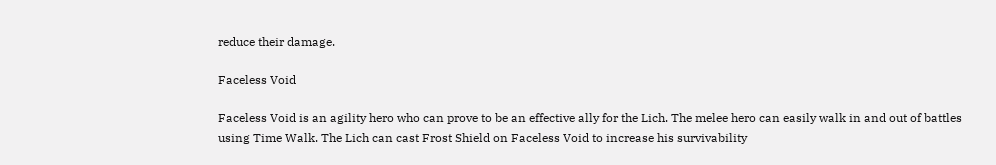reduce their damage.

Faceless Void

Faceless Void is an agility hero who can prove to be an effective ally for the Lich. The melee hero can easily walk in and out of battles using Time Walk. The Lich can cast Frost Shield on Faceless Void to increase his survivability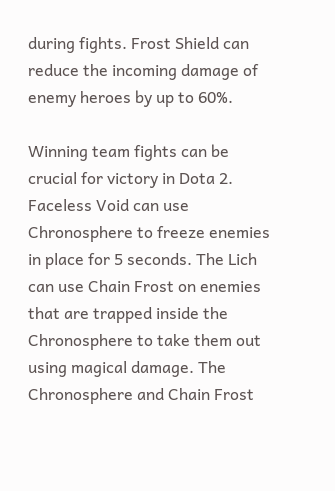during fights. Frost Shield can reduce the incoming damage of enemy heroes by up to 60%.

Winning team fights can be crucial for victory in Dota 2. Faceless Void can use Chronosphere to freeze enemies in place for 5 seconds. The Lich can use Chain Frost on enemies that are trapped inside the Chronosphere to take them out using magical damage. The Chronosphere and Chain Frost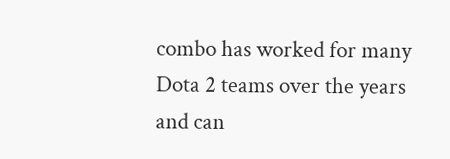combo has worked for many Dota 2 teams over the years and can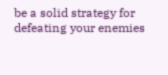be a solid strategy for defeating your enemies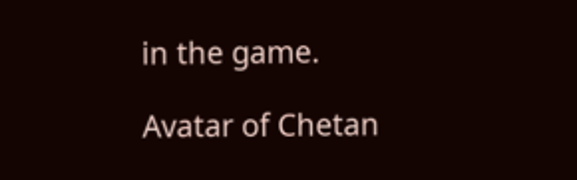in the game.

Avatar of Chetan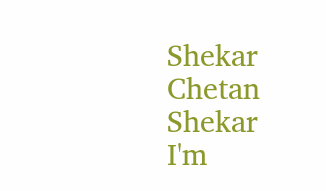Shekar
Chetan Shekar
I'm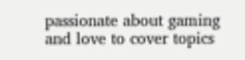passionate about gaming and love to cover topics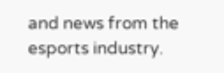and news from the esports industry.